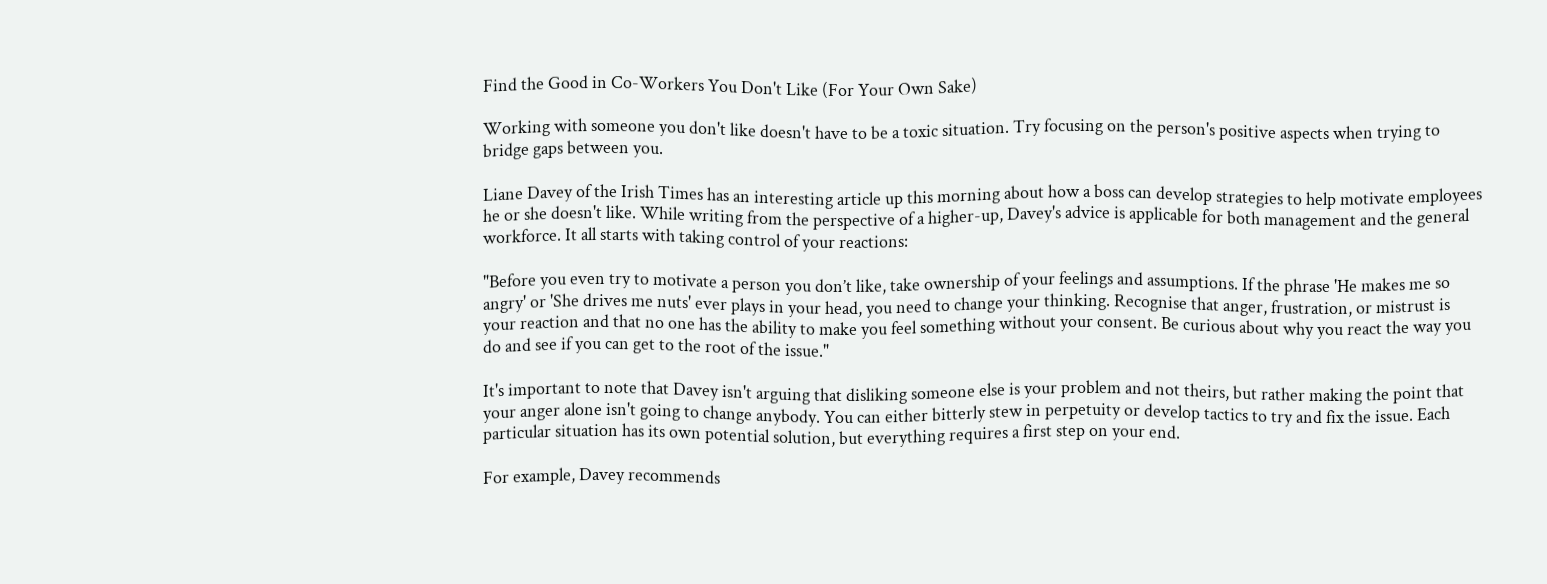Find the Good in Co-Workers You Don't Like (For Your Own Sake)

Working with someone you don't like doesn't have to be a toxic situation. Try focusing on the person's positive aspects when trying to bridge gaps between you.

Liane Davey of the Irish Times has an interesting article up this morning about how a boss can develop strategies to help motivate employees he or she doesn't like. While writing from the perspective of a higher-up, Davey's advice is applicable for both management and the general workforce. It all starts with taking control of your reactions:

"Before you even try to motivate a person you don’t like, take ownership of your feelings and assumptions. If the phrase 'He makes me so angry' or 'She drives me nuts' ever plays in your head, you need to change your thinking. Recognise that anger, frustration, or mistrust is your reaction and that no one has the ability to make you feel something without your consent. Be curious about why you react the way you do and see if you can get to the root of the issue."

It's important to note that Davey isn't arguing that disliking someone else is your problem and not theirs, but rather making the point that your anger alone isn't going to change anybody. You can either bitterly stew in perpetuity or develop tactics to try and fix the issue. Each particular situation has its own potential solution, but everything requires a first step on your end.

For example, Davey recommends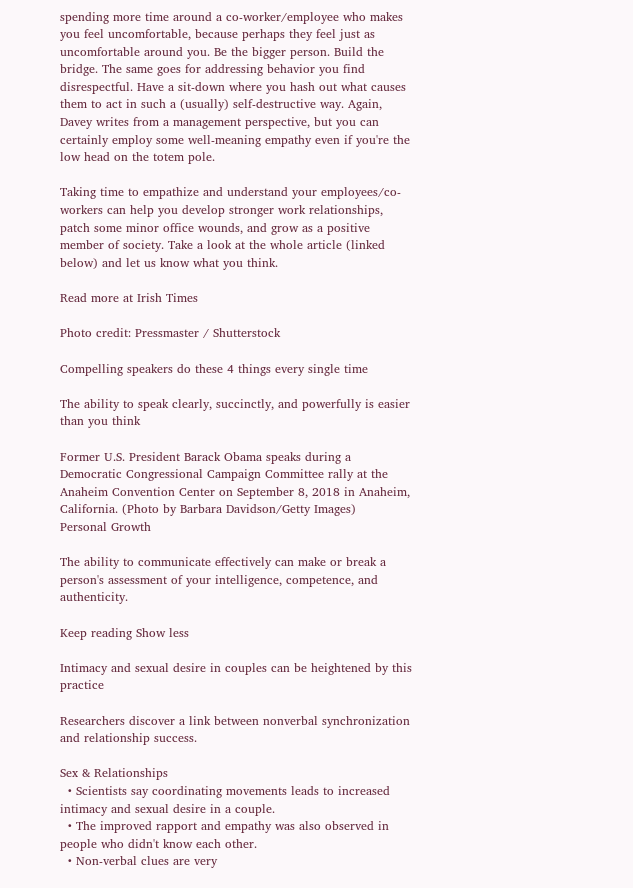spending more time around a co-worker/employee who makes you feel uncomfortable, because perhaps they feel just as uncomfortable around you. Be the bigger person. Build the bridge. The same goes for addressing behavior you find disrespectful. Have a sit-down where you hash out what causes them to act in such a (usually) self-destructive way. Again, Davey writes from a management perspective, but you can certainly employ some well-meaning empathy even if you're the low head on the totem pole.

Taking time to empathize and understand your employees/co-workers can help you develop stronger work relationships, patch some minor office wounds, and grow as a positive member of society. Take a look at the whole article (linked below) and let us know what you think.

Read more at Irish Times

Photo credit: Pressmaster / Shutterstock

Compelling speakers do these 4 things every single time

The ability to speak clearly, succinctly, and powerfully is easier than you think

Former U.S. President Barack Obama speaks during a Democratic Congressional Campaign Committee rally at the Anaheim Convention Center on September 8, 2018 in Anaheim, California. (Photo by Barbara Davidson/Getty Images)
Personal Growth

The ability to communicate effectively can make or break a person's assessment of your intelligence, competence, and authenticity.

Keep reading Show less

Intimacy and sexual desire in couples can be heightened by this practice

Researchers discover a link between nonverbal synchronization and relationship success.

Sex & Relationships
  • Scientists say coordinating movements leads to increased intimacy and sexual desire in a couple.
  • The improved rapport and empathy was also observed in people who didn't know each other.
  • Non-verbal clues are very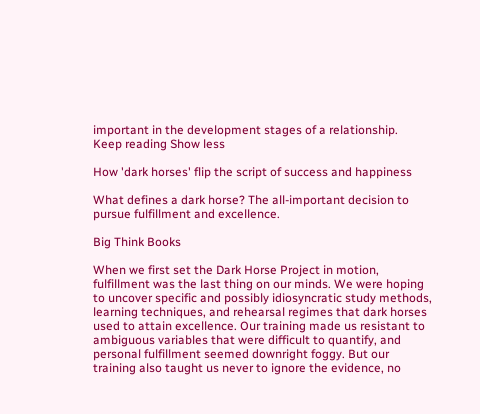important in the development stages of a relationship.
Keep reading Show less

How 'dark horses' flip the script of success and happiness

What defines a dark horse? The all-important decision to pursue fulfillment and excellence.

Big Think Books

When we first set the Dark Horse Project in motion, fulfillment was the last thing on our minds. We were hoping to uncover specific and possibly idiosyncratic study methods, learning techniques, and rehearsal regimes that dark horses used to attain excellence. Our training made us resistant to ambiguous variables that were difficult to quantify, and personal fulfillment seemed downright foggy. But our training also taught us never to ignore the evidence, no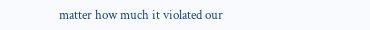matter how much it violated our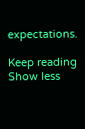expectations.

Keep reading Show less